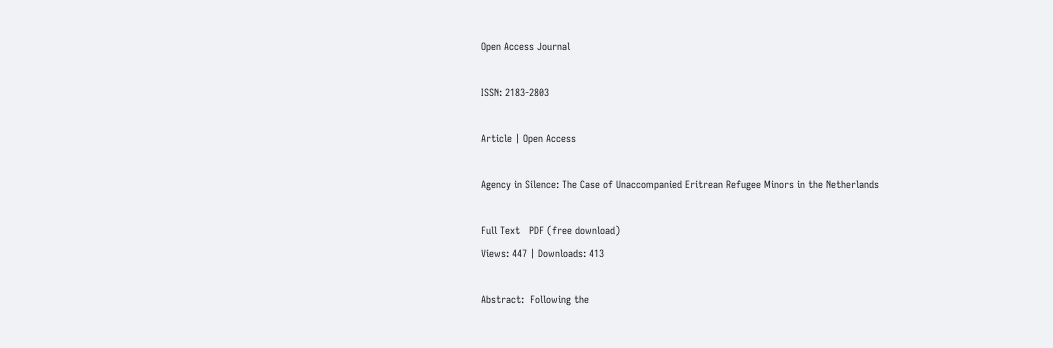Open Access Journal

ISSN: 2183-2803

Article | Open Access

Agency in Silence: The Case of Unaccompanied Eritrean Refugee Minors in the Netherlands

Full Text   PDF (free download)
Views: 447 | Downloads: 413

Abstract:  Following the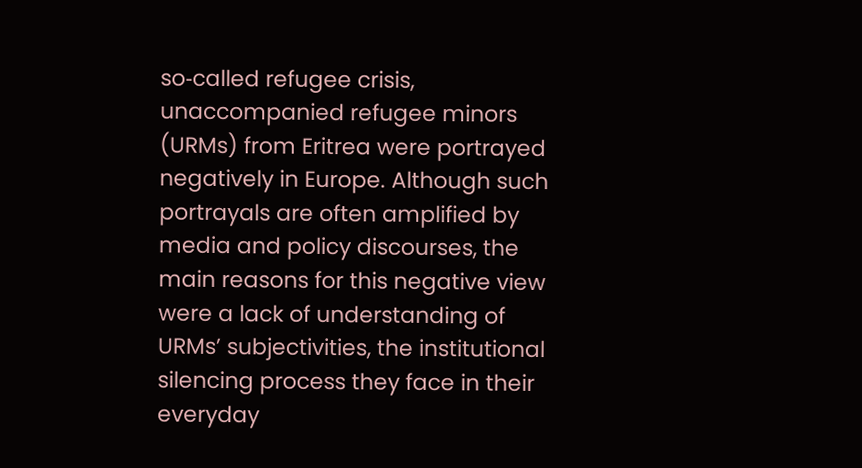so‐called refugee crisis, unaccompanied refugee minors (URMs) from Eritrea were portrayed negatively in Europe. Although such portrayals are often amplified by media and policy discourses, the main reasons for this negative view were a lack of understanding of URMs’ subjectivities, the institutional silencing process they face in their everyday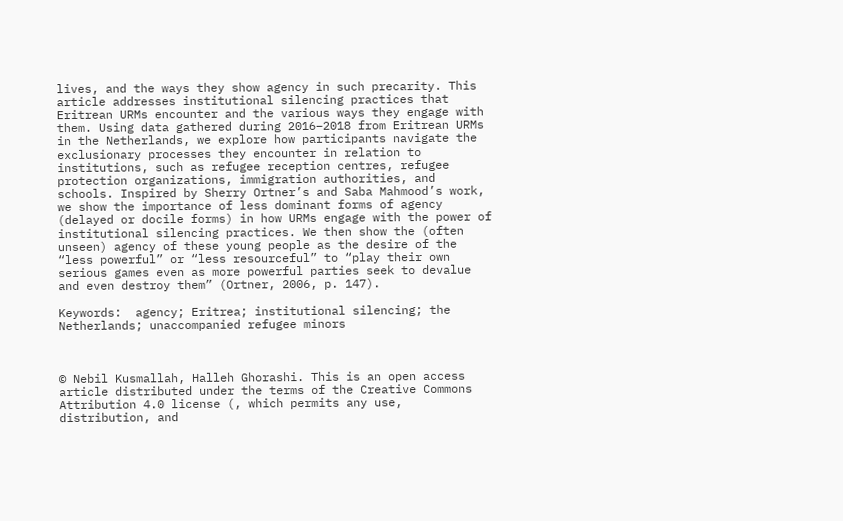lives, and the ways they show agency in such precarity. This article addresses institutional silencing practices that Eritrean URMs encounter and the various ways they engage with them. Using data gathered during 2016–2018 from Eritrean URMs in the Netherlands, we explore how participants navigate the exclusionary processes they encounter in relation to institutions, such as refugee reception centres, refugee protection organizations, immigration authorities, and schools. Inspired by Sherry Ortner’s and Saba Mahmood’s work, we show the importance of less dominant forms of agency (delayed or docile forms) in how URMs engage with the power of institutional silencing practices. We then show the (often unseen) agency of these young people as the desire of the “less powerful” or “less resourceful” to “play their own serious games even as more powerful parties seek to devalue and even destroy them” (Ortner, 2006, p. 147).

Keywords:  agency; Eritrea; institutional silencing; the Netherlands; unaccompanied refugee minors



© Nebil Kusmallah, Halleh Ghorashi. This is an open access article distributed under the terms of the Creative Commons Attribution 4.0 license (, which permits any use, distribution, and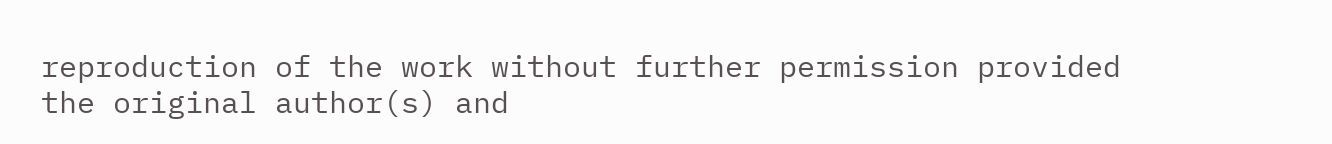reproduction of the work without further permission provided the original author(s) and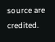source are credited.